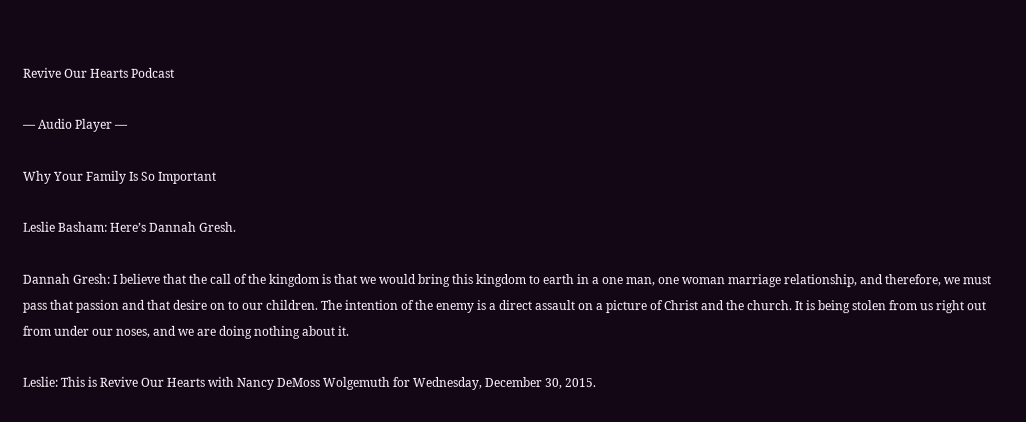Revive Our Hearts Podcast

— Audio Player —

Why Your Family Is So Important

Leslie Basham: Here’s Dannah Gresh.

Dannah Gresh: I believe that the call of the kingdom is that we would bring this kingdom to earth in a one man, one woman marriage relationship, and therefore, we must pass that passion and that desire on to our children. The intention of the enemy is a direct assault on a picture of Christ and the church. It is being stolen from us right out from under our noses, and we are doing nothing about it.

Leslie: This is Revive Our Hearts with Nancy DeMoss Wolgemuth for Wednesday, December 30, 2015.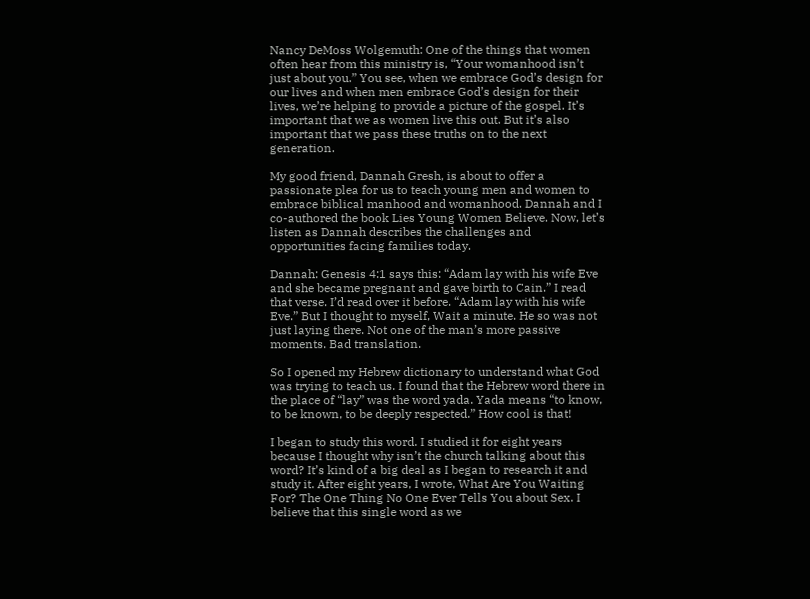Nancy DeMoss Wolgemuth: One of the things that women often hear from this ministry is, “Your womanhood isn’t just about you.” You see, when we embrace God’s design for our lives and when men embrace God’s design for their lives, we’re helping to provide a picture of the gospel. It’s important that we as women live this out. But it’s also important that we pass these truths on to the next generation.

My good friend, Dannah Gresh, is about to offer a passionate plea for us to teach young men and women to embrace biblical manhood and womanhood. Dannah and I co-authored the book Lies Young Women Believe. Now, let’s listen as Dannah describes the challenges and opportunities facing families today.

Dannah: Genesis 4:1 says this: “Adam lay with his wife Eve and she became pregnant and gave birth to Cain.” I read that verse. I’d read over it before. “Adam lay with his wife Eve.” But I thought to myself, Wait a minute. He so was not just laying there. Not one of the man’s more passive moments. Bad translation.

So I opened my Hebrew dictionary to understand what God was trying to teach us. I found that the Hebrew word there in the place of “lay” was the word yada. Yada means “to know, to be known, to be deeply respected.” How cool is that!

I began to study this word. I studied it for eight years because I thought why isn’t the church talking about this word? It’s kind of a big deal as I began to research it and study it. After eight years, I wrote, What Are You Waiting For? The One Thing No One Ever Tells You about Sex. I believe that this single word as we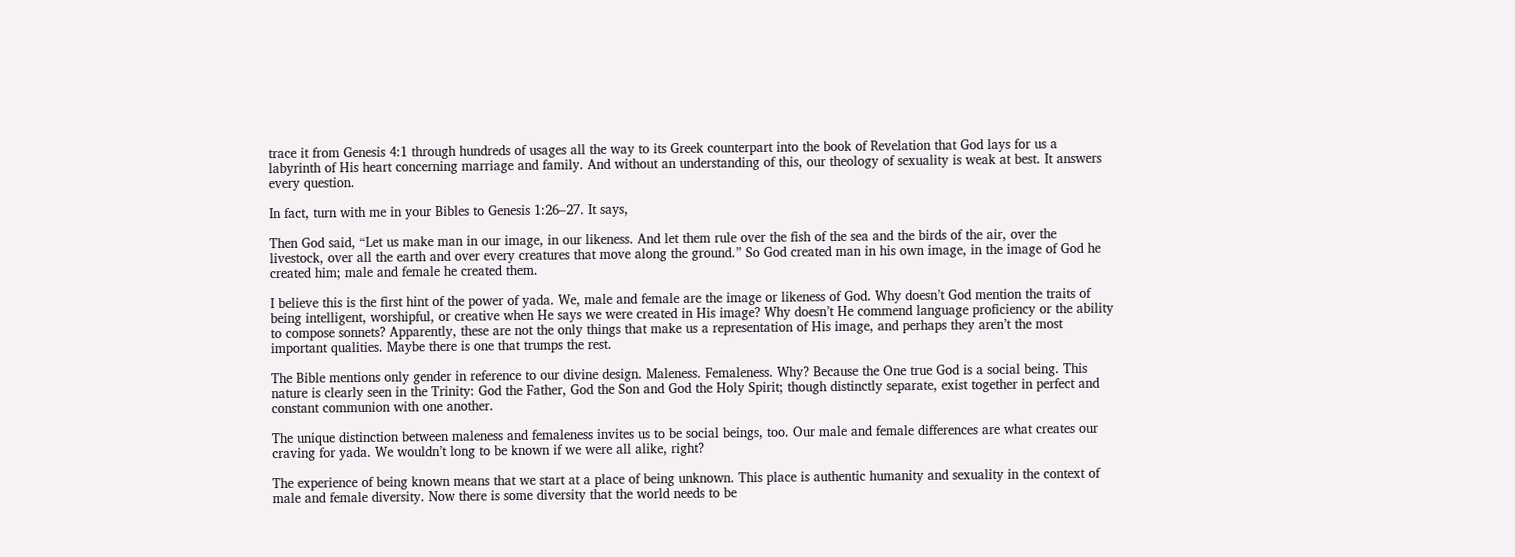trace it from Genesis 4:1 through hundreds of usages all the way to its Greek counterpart into the book of Revelation that God lays for us a labyrinth of His heart concerning marriage and family. And without an understanding of this, our theology of sexuality is weak at best. It answers every question.

In fact, turn with me in your Bibles to Genesis 1:26–27. It says,

Then God said, “Let us make man in our image, in our likeness. And let them rule over the fish of the sea and the birds of the air, over the livestock, over all the earth and over every creatures that move along the ground.” So God created man in his own image, in the image of God he created him; male and female he created them.

I believe this is the first hint of the power of yada. We, male and female are the image or likeness of God. Why doesn’t God mention the traits of being intelligent, worshipful, or creative when He says we were created in His image? Why doesn’t He commend language proficiency or the ability to compose sonnets? Apparently, these are not the only things that make us a representation of His image, and perhaps they aren’t the most important qualities. Maybe there is one that trumps the rest.

The Bible mentions only gender in reference to our divine design. Maleness. Femaleness. Why? Because the One true God is a social being. This nature is clearly seen in the Trinity: God the Father, God the Son and God the Holy Spirit; though distinctly separate, exist together in perfect and constant communion with one another.

The unique distinction between maleness and femaleness invites us to be social beings, too. Our male and female differences are what creates our craving for yada. We wouldn’t long to be known if we were all alike, right?

The experience of being known means that we start at a place of being unknown. This place is authentic humanity and sexuality in the context of male and female diversity. Now there is some diversity that the world needs to be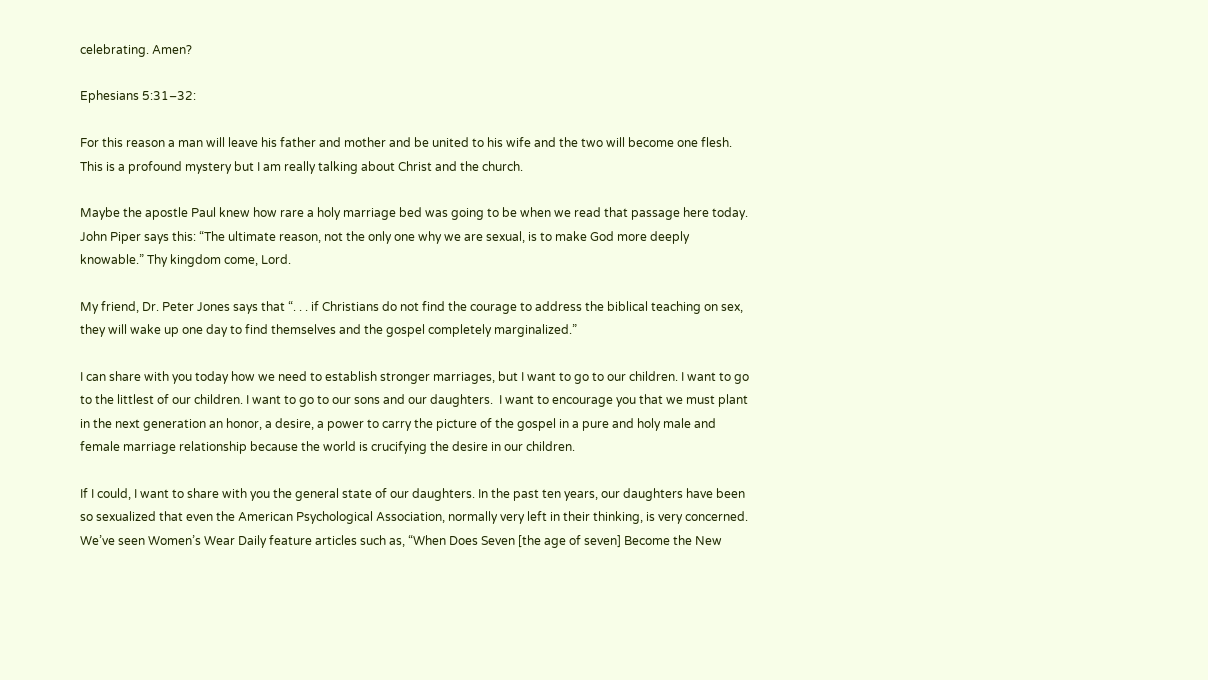celebrating. Amen?

Ephesians 5:31–32:

For this reason a man will leave his father and mother and be united to his wife and the two will become one flesh. This is a profound mystery but I am really talking about Christ and the church.

Maybe the apostle Paul knew how rare a holy marriage bed was going to be when we read that passage here today. John Piper says this: “The ultimate reason, not the only one why we are sexual, is to make God more deeply knowable.” Thy kingdom come, Lord.

My friend, Dr. Peter Jones says that “. . . if Christians do not find the courage to address the biblical teaching on sex, they will wake up one day to find themselves and the gospel completely marginalized.”

I can share with you today how we need to establish stronger marriages, but I want to go to our children. I want to go to the littlest of our children. I want to go to our sons and our daughters.  I want to encourage you that we must plant in the next generation an honor, a desire, a power to carry the picture of the gospel in a pure and holy male and female marriage relationship because the world is crucifying the desire in our children.

If I could, I want to share with you the general state of our daughters. In the past ten years, our daughters have been so sexualized that even the American Psychological Association, normally very left in their thinking, is very concerned. We’ve seen Women’s Wear Daily feature articles such as, “When Does Seven [the age of seven] Become the New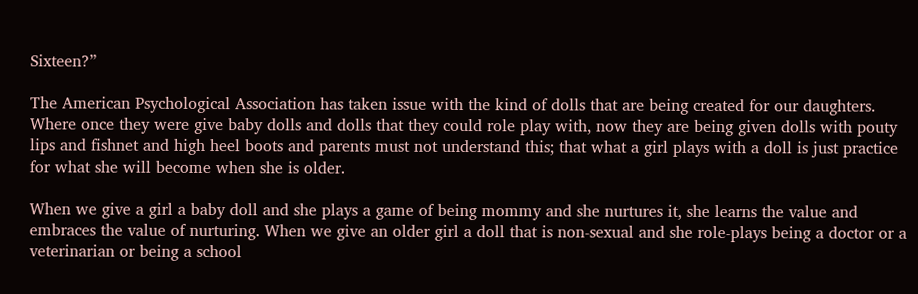Sixteen?”

The American Psychological Association has taken issue with the kind of dolls that are being created for our daughters. Where once they were give baby dolls and dolls that they could role play with, now they are being given dolls with pouty lips and fishnet and high heel boots and parents must not understand this; that what a girl plays with a doll is just practice for what she will become when she is older.

When we give a girl a baby doll and she plays a game of being mommy and she nurtures it, she learns the value and embraces the value of nurturing. When we give an older girl a doll that is non-sexual and she role-plays being a doctor or a veterinarian or being a school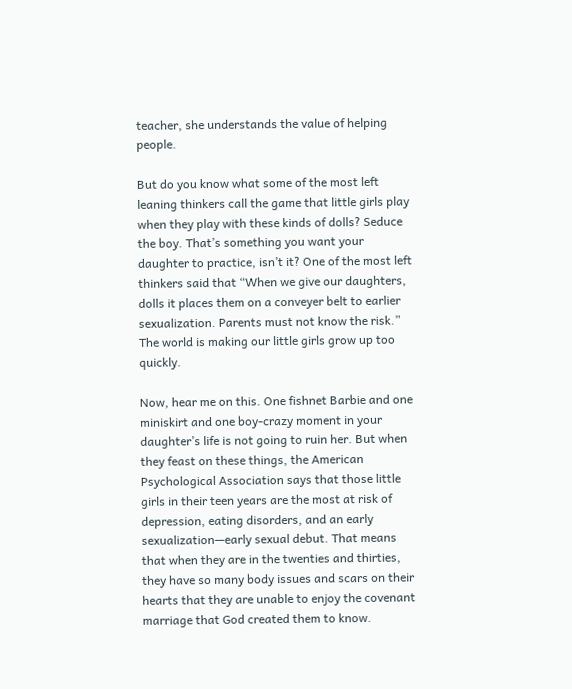teacher, she understands the value of helping people.

But do you know what some of the most left leaning thinkers call the game that little girls play when they play with these kinds of dolls? Seduce the boy. That’s something you want your daughter to practice, isn’t it? One of the most left thinkers said that “When we give our daughters, dolls it places them on a conveyer belt to earlier sexualization. Parents must not know the risk.” The world is making our little girls grow up too quickly.

Now, hear me on this. One fishnet Barbie and one miniskirt and one boy-crazy moment in your daughter’s life is not going to ruin her. But when they feast on these things, the American Psychological Association says that those little girls in their teen years are the most at risk of depression, eating disorders, and an early sexualization—early sexual debut. That means that when they are in the twenties and thirties, they have so many body issues and scars on their hearts that they are unable to enjoy the covenant marriage that God created them to know.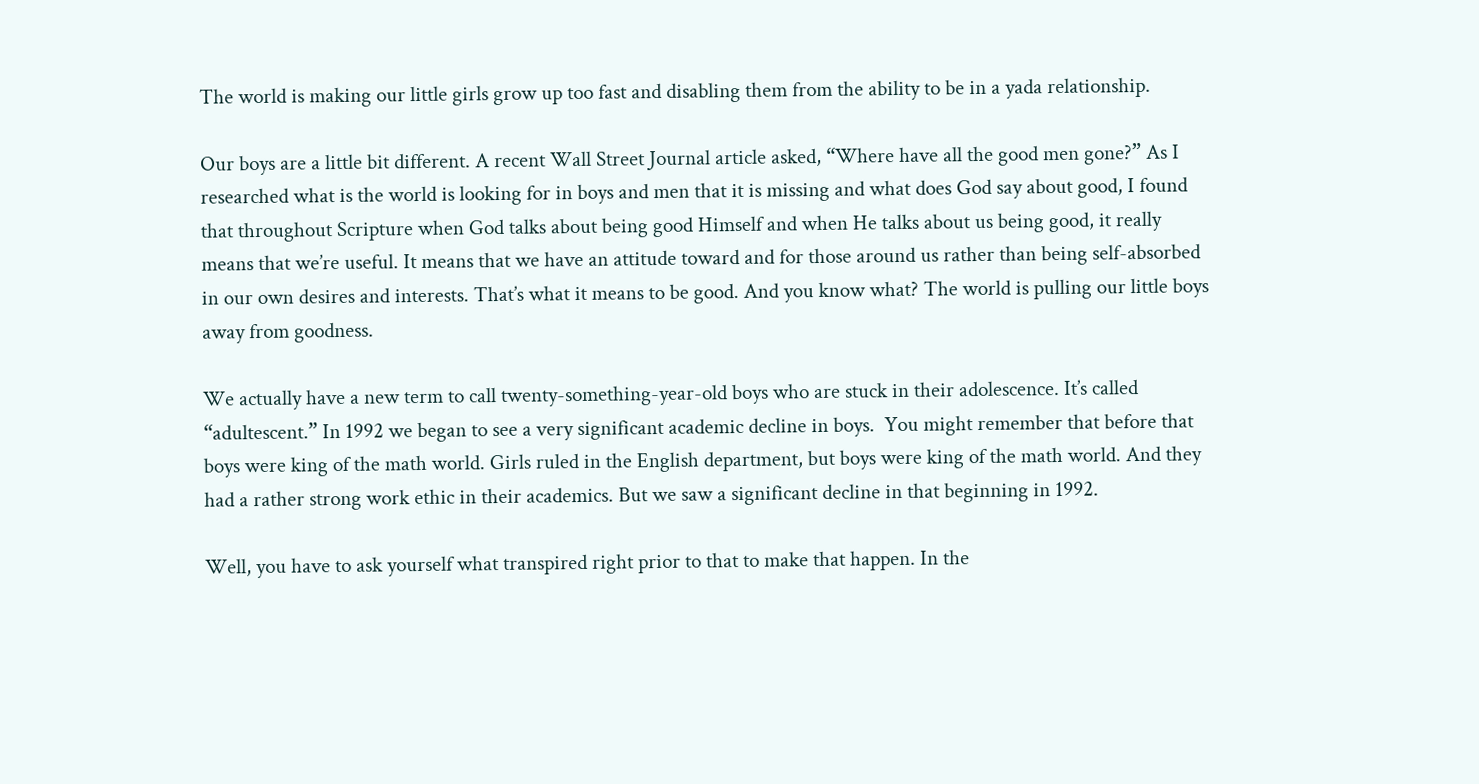The world is making our little girls grow up too fast and disabling them from the ability to be in a yada relationship.

Our boys are a little bit different. A recent Wall Street Journal article asked, “Where have all the good men gone?” As I researched what is the world is looking for in boys and men that it is missing and what does God say about good, I found that throughout Scripture when God talks about being good Himself and when He talks about us being good, it really means that we’re useful. It means that we have an attitude toward and for those around us rather than being self-absorbed in our own desires and interests. That’s what it means to be good. And you know what? The world is pulling our little boys away from goodness.

We actually have a new term to call twenty-something-year-old boys who are stuck in their adolescence. It’s called “adultescent.” In 1992 we began to see a very significant academic decline in boys.  You might remember that before that boys were king of the math world. Girls ruled in the English department, but boys were king of the math world. And they had a rather strong work ethic in their academics. But we saw a significant decline in that beginning in 1992.

Well, you have to ask yourself what transpired right prior to that to make that happen. In the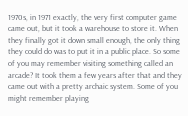1970s, in 1971 exactly, the very first computer game came out, but it took a warehouse to store it. When they finally got it down small enough, the only thing they could do was to put it in a public place. So some of you may remember visiting something called an arcade? It took them a few years after that and they came out with a pretty archaic system. Some of you might remember playing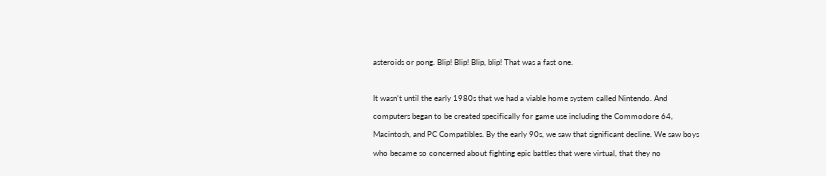asteroids or pong. Blip! Blip! Blip, blip! That was a fast one.

It wasn’t until the early 1980s that we had a viable home system called Nintendo. And computers began to be created specifically for game use including the Commodore 64, Macintosh, and PC Compatibles. By the early 90s, we saw that significant decline. We saw boys who became so concerned about fighting epic battles that were virtual, that they no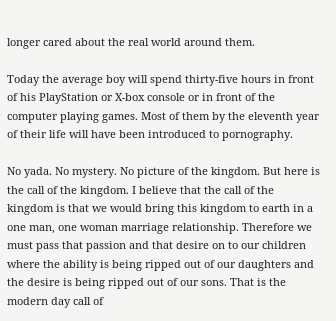longer cared about the real world around them.

Today the average boy will spend thirty-five hours in front of his PlayStation or X-box console or in front of the computer playing games. Most of them by the eleventh year of their life will have been introduced to pornography.

No yada. No mystery. No picture of the kingdom. But here is the call of the kingdom. I believe that the call of the kingdom is that we would bring this kingdom to earth in a one man, one woman marriage relationship. Therefore we must pass that passion and that desire on to our children where the ability is being ripped out of our daughters and the desire is being ripped out of our sons. That is the modern day call of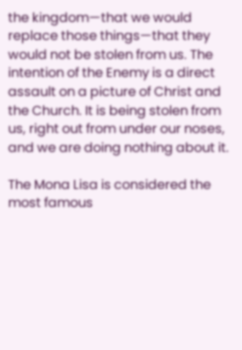the kingdom—that we would replace those things—that they would not be stolen from us. The intention of the Enemy is a direct assault on a picture of Christ and the Church. It is being stolen from us, right out from under our noses, and we are doing nothing about it.

The Mona Lisa is considered the most famous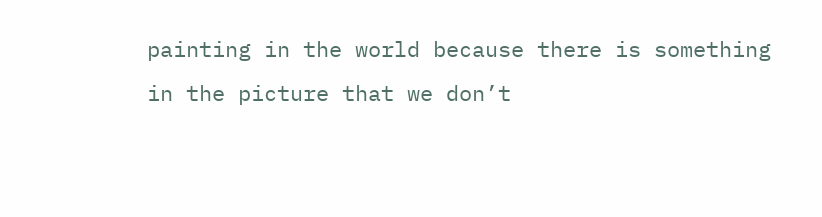painting in the world because there is something in the picture that we don’t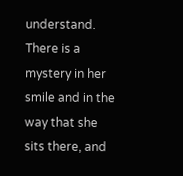understand. There is a mystery in her smile and in the way that she sits there, and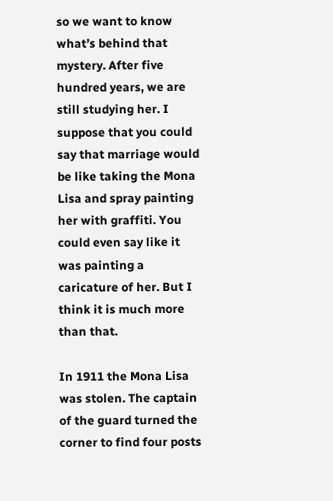so we want to know what’s behind that mystery. After five hundred years, we are still studying her. I suppose that you could say that marriage would be like taking the Mona Lisa and spray painting her with graffiti. You could even say like it was painting a caricature of her. But I think it is much more than that.

In 1911 the Mona Lisa was stolen. The captain of the guard turned the corner to find four posts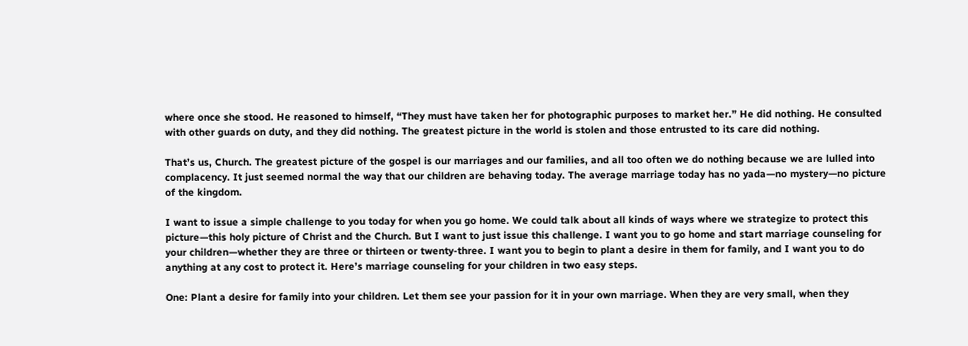where once she stood. He reasoned to himself, “They must have taken her for photographic purposes to market her.” He did nothing. He consulted with other guards on duty, and they did nothing. The greatest picture in the world is stolen and those entrusted to its care did nothing.

That’s us, Church. The greatest picture of the gospel is our marriages and our families, and all too often we do nothing because we are lulled into complacency. It just seemed normal the way that our children are behaving today. The average marriage today has no yada—no mystery—no picture of the kingdom.

I want to issue a simple challenge to you today for when you go home. We could talk about all kinds of ways where we strategize to protect this picture—this holy picture of Christ and the Church. But I want to just issue this challenge. I want you to go home and start marriage counseling for your children—whether they are three or thirteen or twenty-three. I want you to begin to plant a desire in them for family, and I want you to do anything at any cost to protect it. Here’s marriage counseling for your children in two easy steps.

One: Plant a desire for family into your children. Let them see your passion for it in your own marriage. When they are very small, when they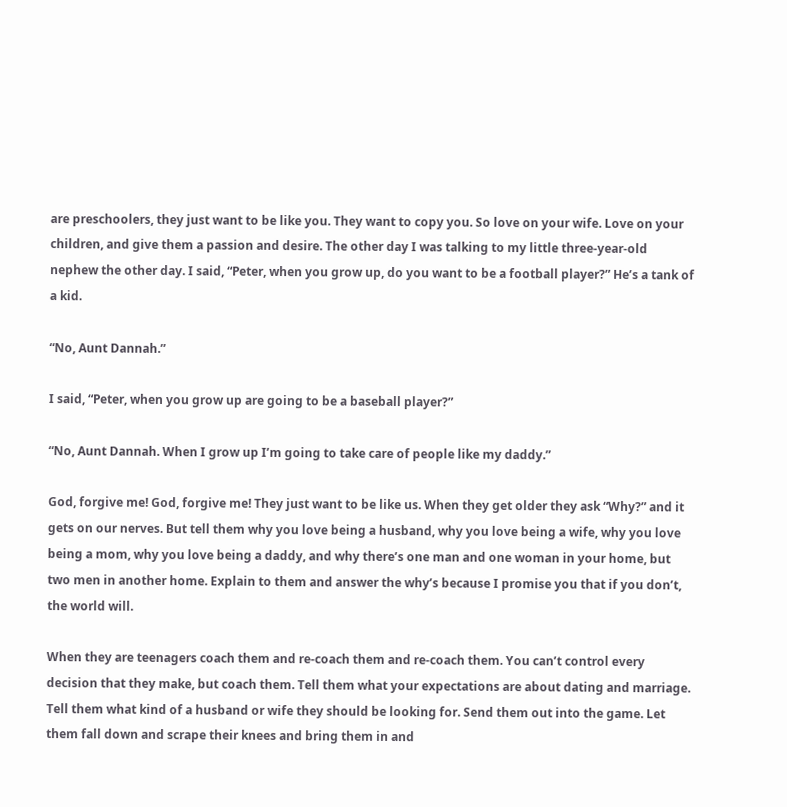are preschoolers, they just want to be like you. They want to copy you. So love on your wife. Love on your children, and give them a passion and desire. The other day I was talking to my little three-year-old nephew the other day. I said, “Peter, when you grow up, do you want to be a football player?” He’s a tank of a kid.

“No, Aunt Dannah.”

I said, “Peter, when you grow up are going to be a baseball player?”

“No, Aunt Dannah. When I grow up I’m going to take care of people like my daddy.”

God, forgive me! God, forgive me! They just want to be like us. When they get older they ask “Why?” and it gets on our nerves. But tell them why you love being a husband, why you love being a wife, why you love being a mom, why you love being a daddy, and why there’s one man and one woman in your home, but two men in another home. Explain to them and answer the why’s because I promise you that if you don’t, the world will.

When they are teenagers coach them and re-coach them and re-coach them. You can’t control every decision that they make, but coach them. Tell them what your expectations are about dating and marriage. Tell them what kind of a husband or wife they should be looking for. Send them out into the game. Let them fall down and scrape their knees and bring them in and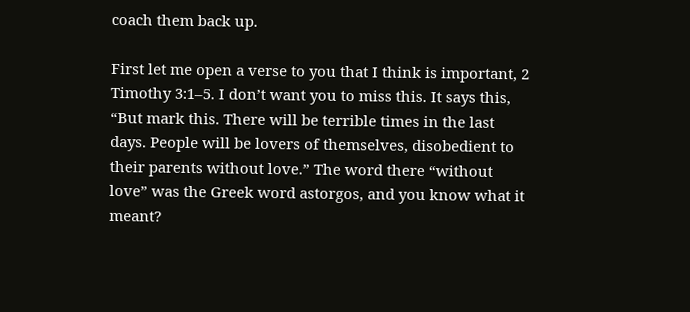coach them back up.

First let me open a verse to you that I think is important, 2 Timothy 3:1–5. I don’t want you to miss this. It says this, “But mark this. There will be terrible times in the last days. People will be lovers of themselves, disobedient to their parents without love.” The word there “without love” was the Greek word astorgos, and you know what it meant?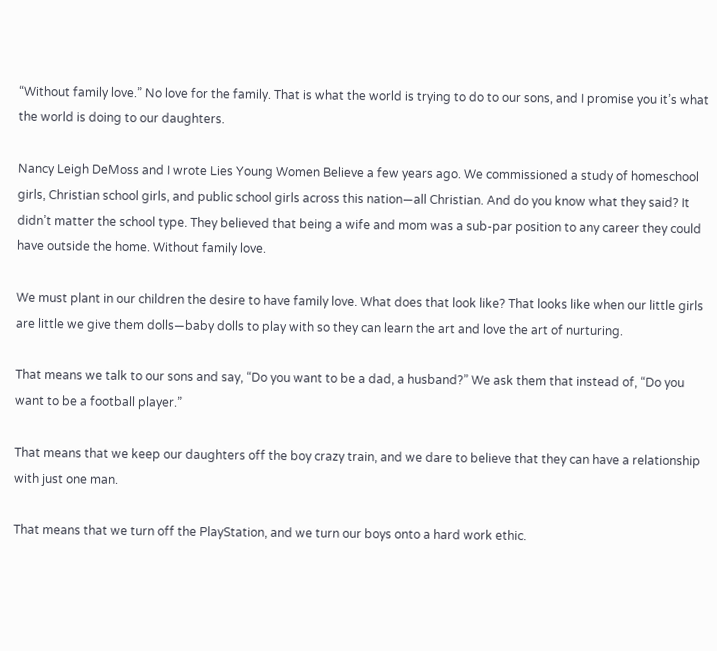“Without family love.” No love for the family. That is what the world is trying to do to our sons, and I promise you it’s what the world is doing to our daughters.

Nancy Leigh DeMoss and I wrote Lies Young Women Believe a few years ago. We commissioned a study of homeschool girls, Christian school girls, and public school girls across this nation—all Christian. And do you know what they said? It didn’t matter the school type. They believed that being a wife and mom was a sub-par position to any career they could have outside the home. Without family love.

We must plant in our children the desire to have family love. What does that look like? That looks like when our little girls are little we give them dolls—baby dolls to play with so they can learn the art and love the art of nurturing.

That means we talk to our sons and say, “Do you want to be a dad, a husband?” We ask them that instead of, “Do you want to be a football player.”

That means that we keep our daughters off the boy crazy train, and we dare to believe that they can have a relationship with just one man.

That means that we turn off the PlayStation, and we turn our boys onto a hard work ethic.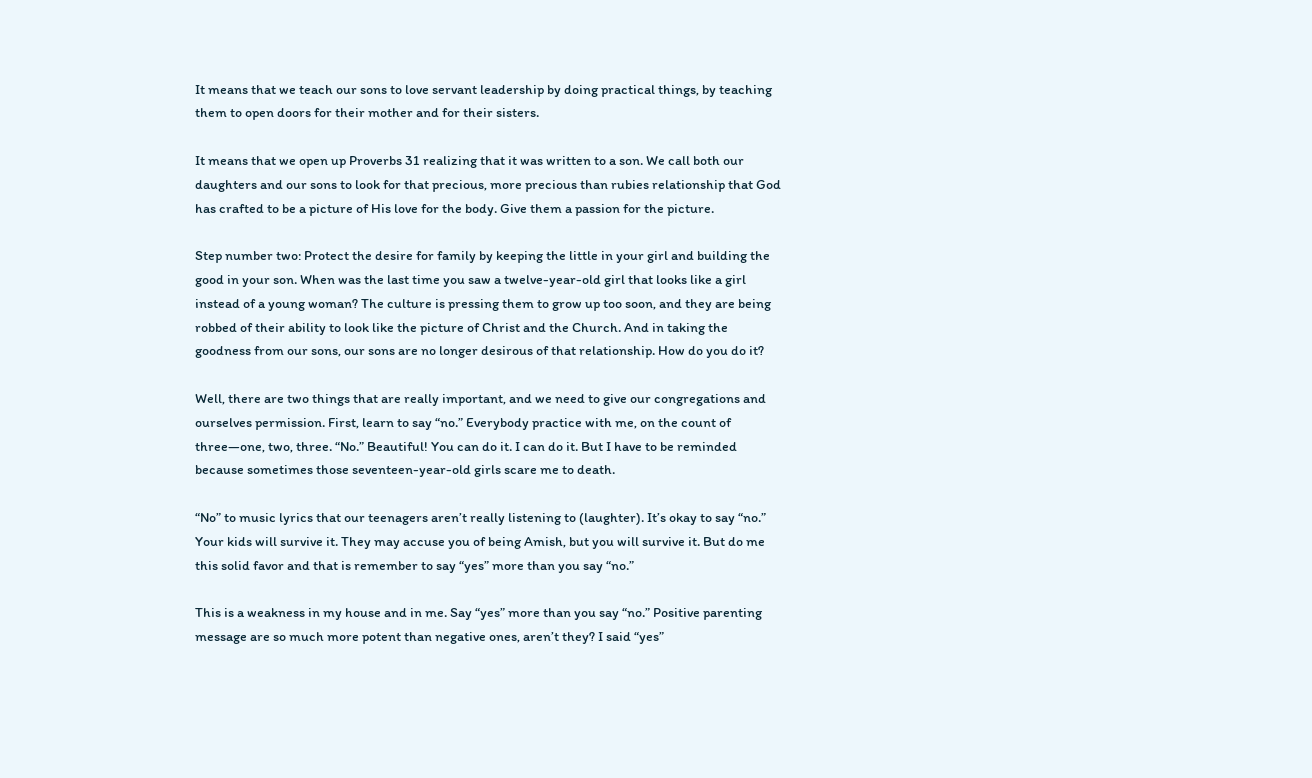It means that we teach our sons to love servant leadership by doing practical things, by teaching them to open doors for their mother and for their sisters.

It means that we open up Proverbs 31 realizing that it was written to a son. We call both our daughters and our sons to look for that precious, more precious than rubies relationship that God has crafted to be a picture of His love for the body. Give them a passion for the picture.

Step number two: Protect the desire for family by keeping the little in your girl and building the good in your son. When was the last time you saw a twelve-year-old girl that looks like a girl instead of a young woman? The culture is pressing them to grow up too soon, and they are being robbed of their ability to look like the picture of Christ and the Church. And in taking the goodness from our sons, our sons are no longer desirous of that relationship. How do you do it?

Well, there are two things that are really important, and we need to give our congregations and ourselves permission. First, learn to say “no.” Everybody practice with me, on the count of three—one, two, three. “No.” Beautiful! You can do it. I can do it. But I have to be reminded because sometimes those seventeen-year-old girls scare me to death.

“No” to music lyrics that our teenagers aren’t really listening to (laughter). It’s okay to say “no.” Your kids will survive it. They may accuse you of being Amish, but you will survive it. But do me this solid favor and that is remember to say “yes” more than you say “no.”

This is a weakness in my house and in me. Say “yes” more than you say “no.” Positive parenting message are so much more potent than negative ones, aren’t they? I said “yes”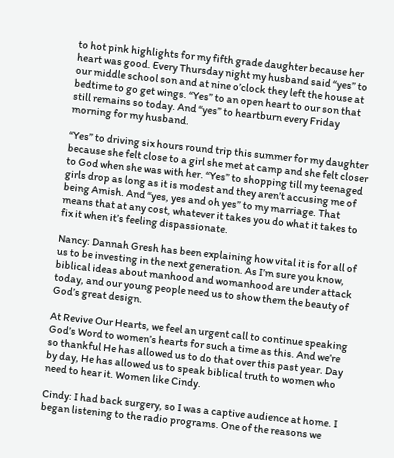to hot pink highlights for my fifth grade daughter because her heart was good. Every Thursday night my husband said “yes” to our middle school son and at nine o’clock they left the house at bedtime to go get wings. “Yes” to an open heart to our son that still remains so today. And “yes” to heartburn every Friday morning for my husband.

“Yes” to driving six hours round trip this summer for my daughter because she felt close to a girl she met at camp and she felt closer to God when she was with her. “Yes” to shopping till my teenaged girls drop as long as it is modest and they aren’t accusing me of being Amish. And “yes, yes and oh yes” to my marriage. That means that at any cost, whatever it takes you do what it takes to fix it when it’s feeling dispassionate.

Nancy: Dannah Gresh has been explaining how vital it is for all of us to be investing in the next generation. As I’m sure you know, biblical ideas about manhood and womanhood are under attack today, and our young people need us to show them the beauty of God’s great design.

At Revive Our Hearts, we feel an urgent call to continue speaking God’s Word to women’s hearts for such a time as this. And we’re so thankful He has allowed us to do that over this past year. Day by day, He has allowed us to speak biblical truth to women who need to hear it. Women like Cindy.

Cindy: I had back surgery, so I was a captive audience at home. I began listening to the radio programs. One of the reasons we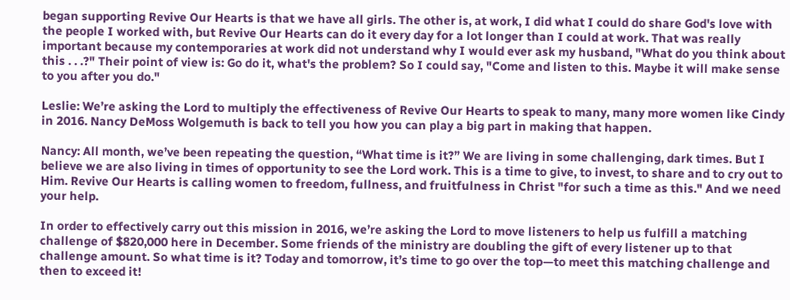began supporting Revive Our Hearts is that we have all girls. The other is, at work, I did what I could do share God's love with the people I worked with, but Revive Our Hearts can do it every day for a lot longer than I could at work. That was really important because my contemporaries at work did not understand why I would ever ask my husband, "What do you think about this . . .?" Their point of view is: Go do it, what's the problem? So I could say, "Come and listen to this. Maybe it will make sense to you after you do."

Leslie: We’re asking the Lord to multiply the effectiveness of Revive Our Hearts to speak to many, many more women like Cindy in 2016. Nancy DeMoss Wolgemuth is back to tell you how you can play a big part in making that happen.

Nancy: All month, we’ve been repeating the question, “What time is it?” We are living in some challenging, dark times. But I believe we are also living in times of opportunity to see the Lord work. This is a time to give, to invest, to share and to cry out to Him. Revive Our Hearts is calling women to freedom, fullness, and fruitfulness in Christ "for such a time as this." And we need your help.

In order to effectively carry out this mission in 2016, we’re asking the Lord to move listeners to help us fulfill a matching challenge of $820,000 here in December. Some friends of the ministry are doubling the gift of every listener up to that challenge amount. So what time is it? Today and tomorrow, it’s time to go over the top—to meet this matching challenge and then to exceed it!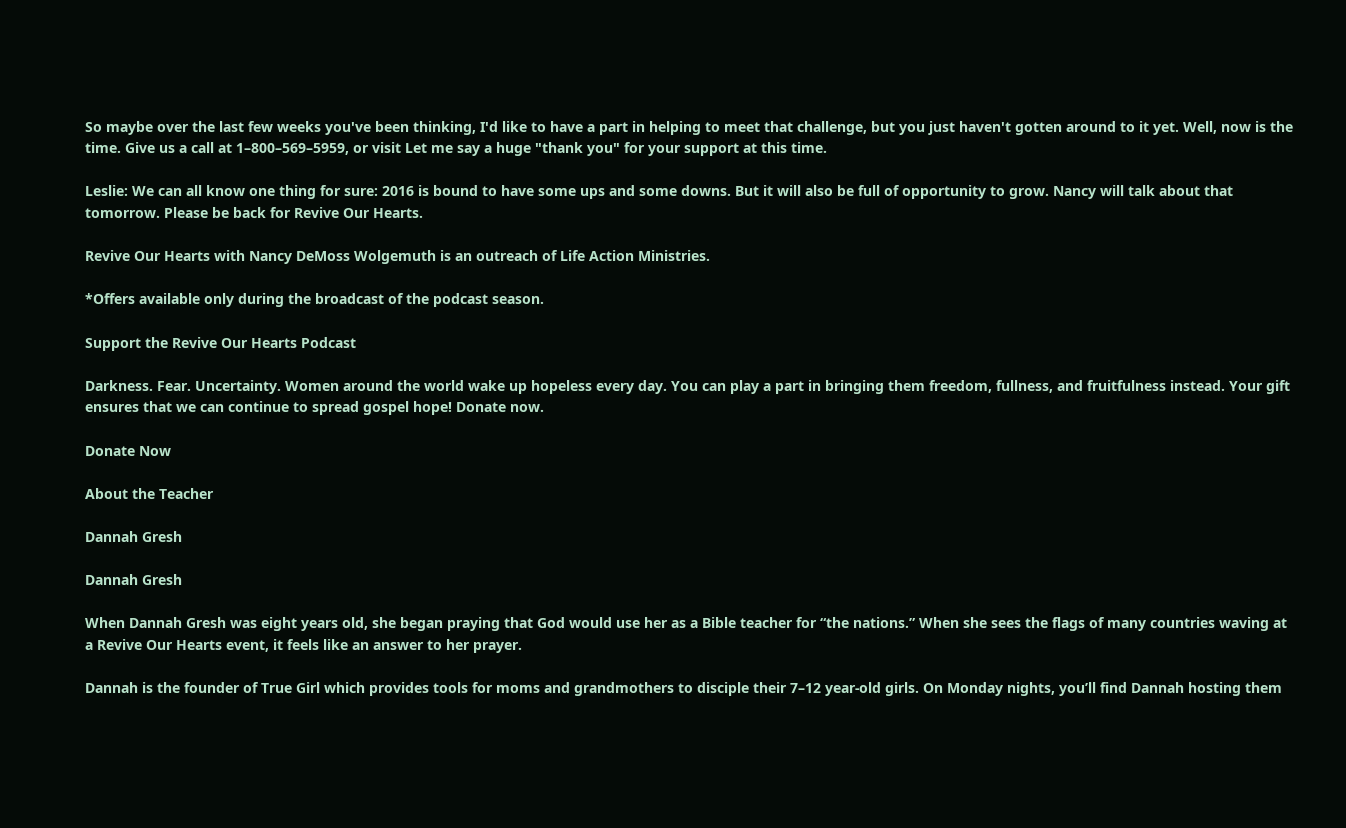So maybe over the last few weeks you've been thinking, I'd like to have a part in helping to meet that challenge, but you just haven't gotten around to it yet. Well, now is the time. Give us a call at 1–800–569–5959, or visit Let me say a huge "thank you" for your support at this time.

Leslie: We can all know one thing for sure: 2016 is bound to have some ups and some downs. But it will also be full of opportunity to grow. Nancy will talk about that tomorrow. Please be back for Revive Our Hearts.

Revive Our Hearts with Nancy DeMoss Wolgemuth is an outreach of Life Action Ministries.

*Offers available only during the broadcast of the podcast season.

Support the Revive Our Hearts Podcast

Darkness. Fear. Uncertainty. Women around the world wake up hopeless every day. You can play a part in bringing them freedom, fullness, and fruitfulness instead. Your gift ensures that we can continue to spread gospel hope! Donate now.

Donate Now

About the Teacher

Dannah Gresh

Dannah Gresh

When Dannah Gresh was eight years old, she began praying that God would use her as a Bible teacher for “the nations.” When she sees the flags of many countries waving at a Revive Our Hearts event, it feels like an answer to her prayer.

Dannah is the founder of True Girl which provides tools for moms and grandmothers to disciple their 7–12 year-old girls. On Monday nights, you’ll find Dannah hosting them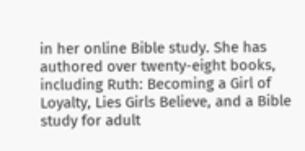in her online Bible study. She has authored over twenty-eight books, including Ruth: Becoming a Girl of Loyalty, Lies Girls Believe, and a Bible study for adult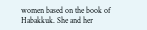women based on the book of Habakkuk. She and her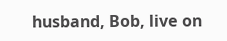husband, Bob, live on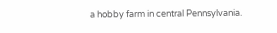a hobby farm in central Pennsylvania.